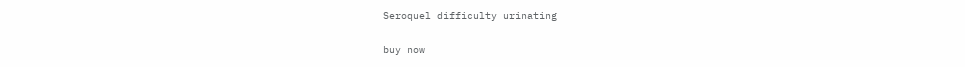Seroquel difficulty urinating

buy now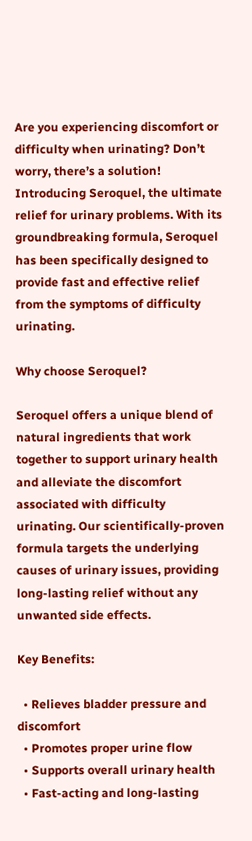Are you experiencing discomfort or difficulty when urinating? Don’t worry, there’s a solution! Introducing Seroquel, the ultimate relief for urinary problems. With its groundbreaking formula, Seroquel has been specifically designed to provide fast and effective relief from the symptoms of difficulty urinating.

Why choose Seroquel?

Seroquel offers a unique blend of natural ingredients that work together to support urinary health and alleviate the discomfort associated with difficulty urinating. Our scientifically-proven formula targets the underlying causes of urinary issues, providing long-lasting relief without any unwanted side effects.

Key Benefits:

  • Relieves bladder pressure and discomfort
  • Promotes proper urine flow
  • Supports overall urinary health
  • Fast-acting and long-lasting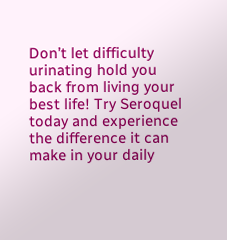Don’t let difficulty urinating hold you back from living your best life! Try Seroquel today and experience the difference it can make in your daily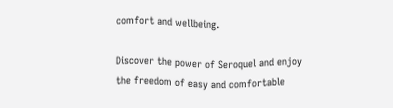comfort and wellbeing.

Discover the power of Seroquel and enjoy the freedom of easy and comfortable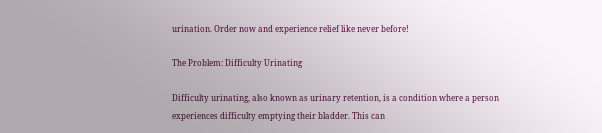urination. Order now and experience relief like never before!

The Problem: Difficulty Urinating

Difficulty urinating, also known as urinary retention, is a condition where a person experiences difficulty emptying their bladder. This can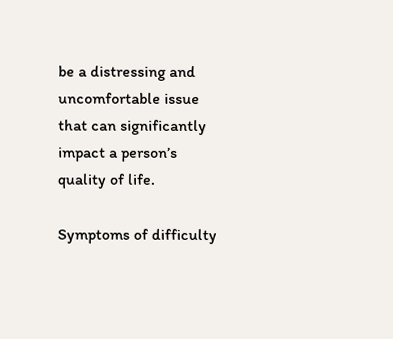be a distressing and uncomfortable issue that can significantly impact a person’s quality of life.

Symptoms of difficulty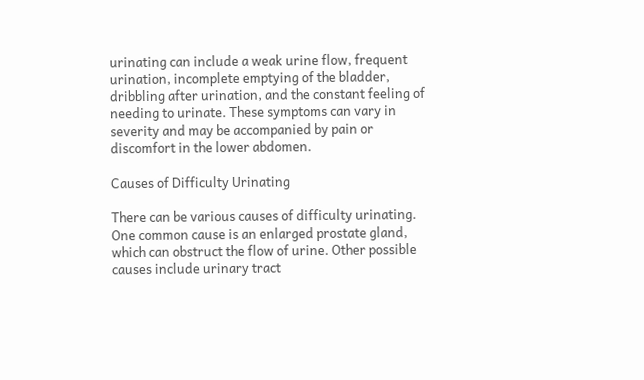urinating can include a weak urine flow, frequent urination, incomplete emptying of the bladder, dribbling after urination, and the constant feeling of needing to urinate. These symptoms can vary in severity and may be accompanied by pain or discomfort in the lower abdomen.

Causes of Difficulty Urinating

There can be various causes of difficulty urinating. One common cause is an enlarged prostate gland, which can obstruct the flow of urine. Other possible causes include urinary tract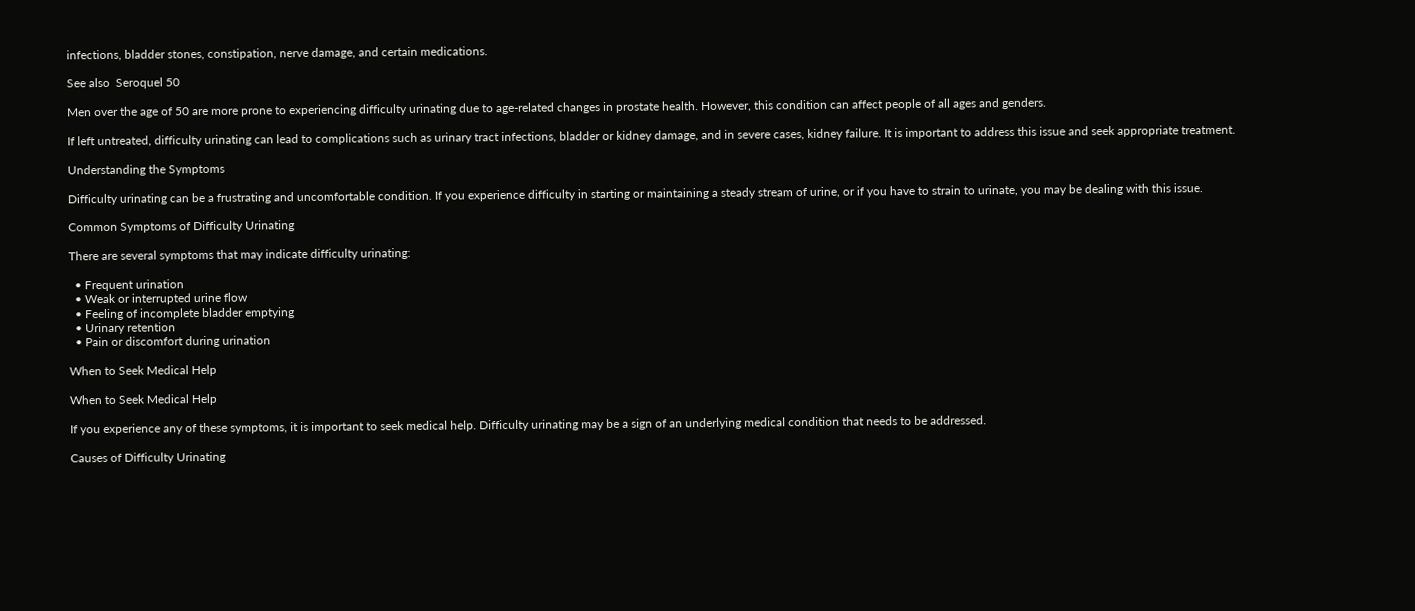infections, bladder stones, constipation, nerve damage, and certain medications.

See also  Seroquel 50

Men over the age of 50 are more prone to experiencing difficulty urinating due to age-related changes in prostate health. However, this condition can affect people of all ages and genders.

If left untreated, difficulty urinating can lead to complications such as urinary tract infections, bladder or kidney damage, and in severe cases, kidney failure. It is important to address this issue and seek appropriate treatment.

Understanding the Symptoms

Difficulty urinating can be a frustrating and uncomfortable condition. If you experience difficulty in starting or maintaining a steady stream of urine, or if you have to strain to urinate, you may be dealing with this issue.

Common Symptoms of Difficulty Urinating

There are several symptoms that may indicate difficulty urinating:

  • Frequent urination
  • Weak or interrupted urine flow
  • Feeling of incomplete bladder emptying
  • Urinary retention
  • Pain or discomfort during urination

When to Seek Medical Help

When to Seek Medical Help

If you experience any of these symptoms, it is important to seek medical help. Difficulty urinating may be a sign of an underlying medical condition that needs to be addressed.

Causes of Difficulty Urinating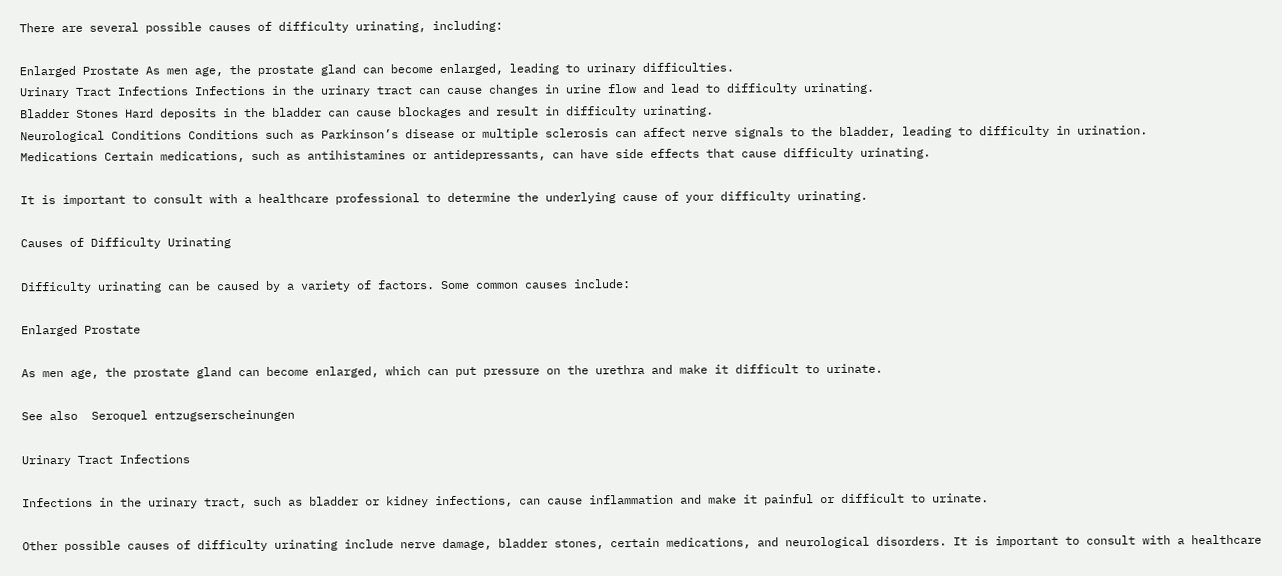There are several possible causes of difficulty urinating, including:

Enlarged Prostate As men age, the prostate gland can become enlarged, leading to urinary difficulties.
Urinary Tract Infections Infections in the urinary tract can cause changes in urine flow and lead to difficulty urinating.
Bladder Stones Hard deposits in the bladder can cause blockages and result in difficulty urinating.
Neurological Conditions Conditions such as Parkinson’s disease or multiple sclerosis can affect nerve signals to the bladder, leading to difficulty in urination.
Medications Certain medications, such as antihistamines or antidepressants, can have side effects that cause difficulty urinating.

It is important to consult with a healthcare professional to determine the underlying cause of your difficulty urinating.

Causes of Difficulty Urinating

Difficulty urinating can be caused by a variety of factors. Some common causes include:

Enlarged Prostate

As men age, the prostate gland can become enlarged, which can put pressure on the urethra and make it difficult to urinate.

See also  Seroquel entzugserscheinungen

Urinary Tract Infections

Infections in the urinary tract, such as bladder or kidney infections, can cause inflammation and make it painful or difficult to urinate.

Other possible causes of difficulty urinating include nerve damage, bladder stones, certain medications, and neurological disorders. It is important to consult with a healthcare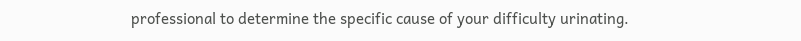professional to determine the specific cause of your difficulty urinating.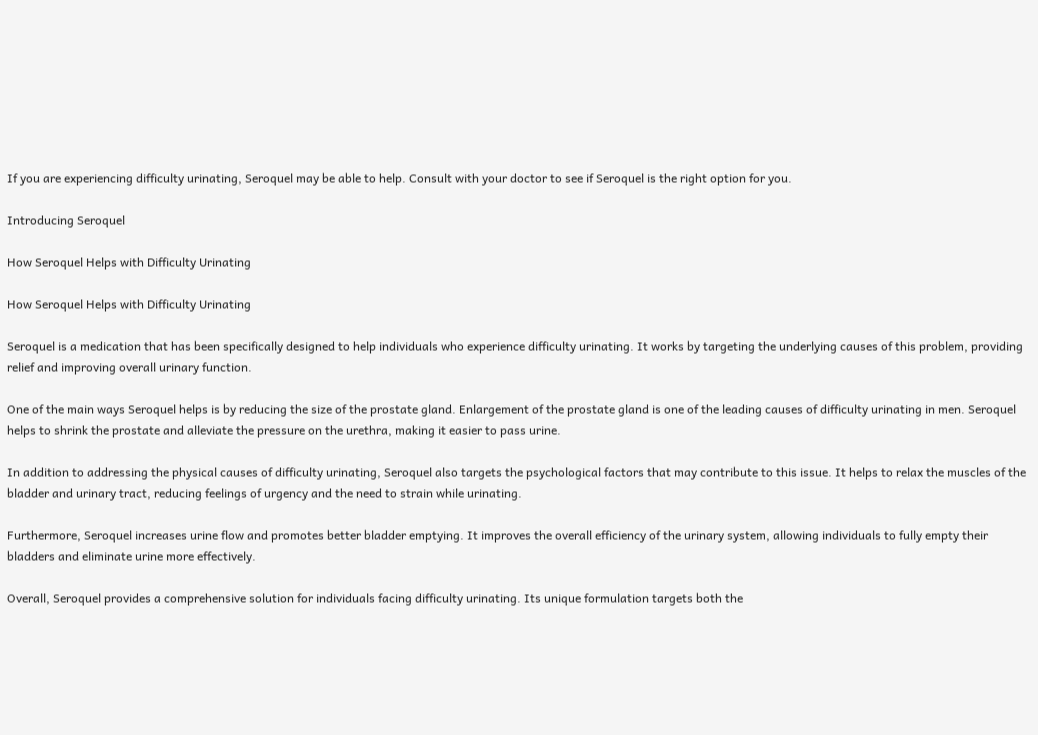If you are experiencing difficulty urinating, Seroquel may be able to help. Consult with your doctor to see if Seroquel is the right option for you.

Introducing Seroquel

How Seroquel Helps with Difficulty Urinating

How Seroquel Helps with Difficulty Urinating

Seroquel is a medication that has been specifically designed to help individuals who experience difficulty urinating. It works by targeting the underlying causes of this problem, providing relief and improving overall urinary function.

One of the main ways Seroquel helps is by reducing the size of the prostate gland. Enlargement of the prostate gland is one of the leading causes of difficulty urinating in men. Seroquel helps to shrink the prostate and alleviate the pressure on the urethra, making it easier to pass urine.

In addition to addressing the physical causes of difficulty urinating, Seroquel also targets the psychological factors that may contribute to this issue. It helps to relax the muscles of the bladder and urinary tract, reducing feelings of urgency and the need to strain while urinating.

Furthermore, Seroquel increases urine flow and promotes better bladder emptying. It improves the overall efficiency of the urinary system, allowing individuals to fully empty their bladders and eliminate urine more effectively.

Overall, Seroquel provides a comprehensive solution for individuals facing difficulty urinating. Its unique formulation targets both the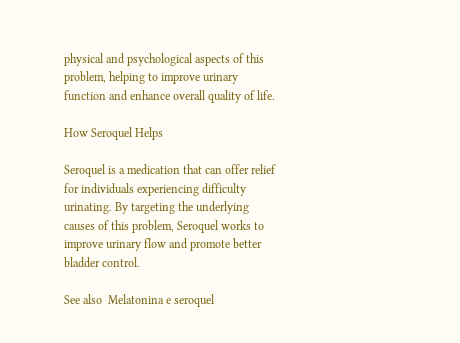physical and psychological aspects of this problem, helping to improve urinary function and enhance overall quality of life.

How Seroquel Helps

Seroquel is a medication that can offer relief for individuals experiencing difficulty urinating. By targeting the underlying causes of this problem, Seroquel works to improve urinary flow and promote better bladder control.

See also  Melatonina e seroquel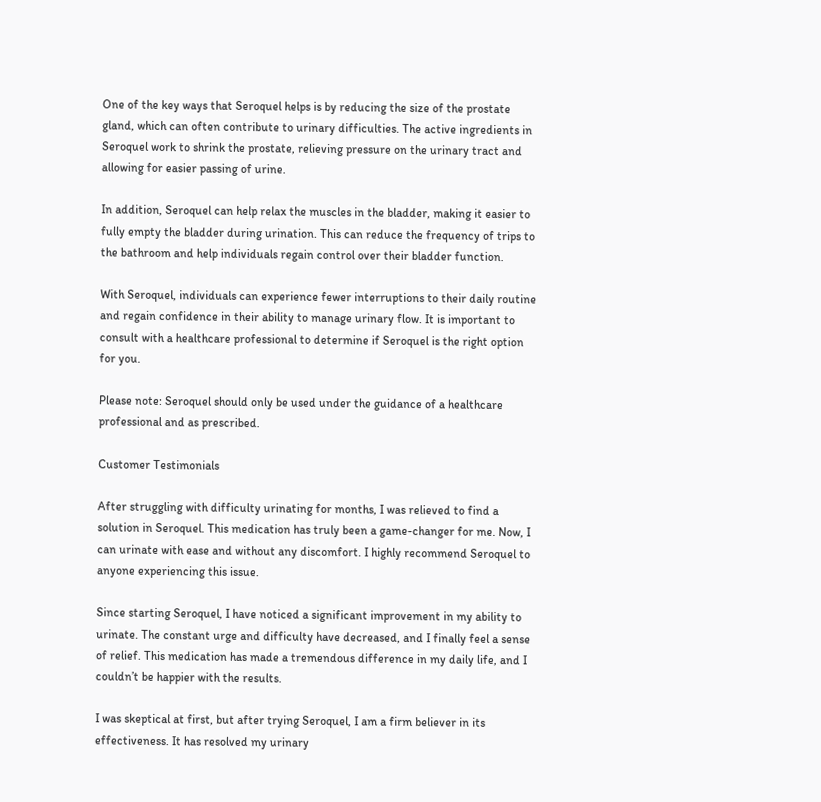One of the key ways that Seroquel helps is by reducing the size of the prostate gland, which can often contribute to urinary difficulties. The active ingredients in Seroquel work to shrink the prostate, relieving pressure on the urinary tract and allowing for easier passing of urine.

In addition, Seroquel can help relax the muscles in the bladder, making it easier to fully empty the bladder during urination. This can reduce the frequency of trips to the bathroom and help individuals regain control over their bladder function.

With Seroquel, individuals can experience fewer interruptions to their daily routine and regain confidence in their ability to manage urinary flow. It is important to consult with a healthcare professional to determine if Seroquel is the right option for you.

Please note: Seroquel should only be used under the guidance of a healthcare professional and as prescribed.

Customer Testimonials

After struggling with difficulty urinating for months, I was relieved to find a solution in Seroquel. This medication has truly been a game-changer for me. Now, I can urinate with ease and without any discomfort. I highly recommend Seroquel to anyone experiencing this issue.

Since starting Seroquel, I have noticed a significant improvement in my ability to urinate. The constant urge and difficulty have decreased, and I finally feel a sense of relief. This medication has made a tremendous difference in my daily life, and I couldn’t be happier with the results.

I was skeptical at first, but after trying Seroquel, I am a firm believer in its effectiveness. It has resolved my urinary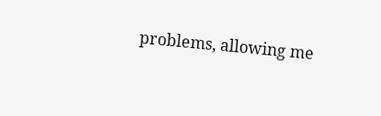problems, allowing me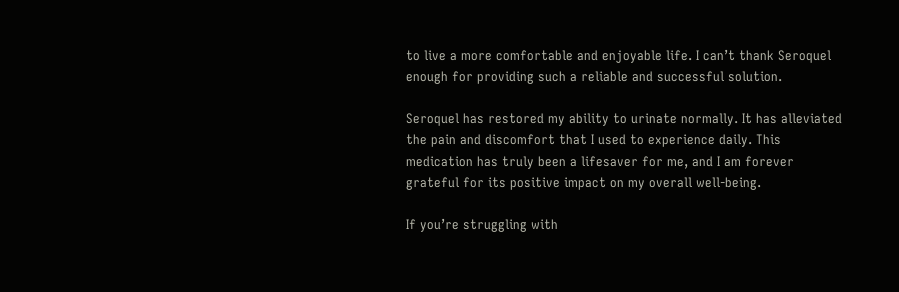to live a more comfortable and enjoyable life. I can’t thank Seroquel enough for providing such a reliable and successful solution.

Seroquel has restored my ability to urinate normally. It has alleviated the pain and discomfort that I used to experience daily. This medication has truly been a lifesaver for me, and I am forever grateful for its positive impact on my overall well-being.

If you’re struggling with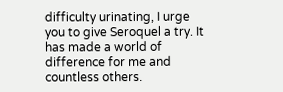difficulty urinating, I urge you to give Seroquel a try. It has made a world of difference for me and countless others.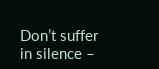Don’t suffer in silence –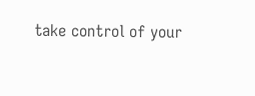take control of your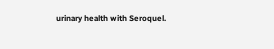urinary health with Seroquel.